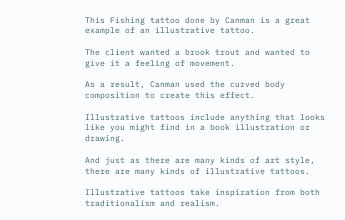This Fishing tattoo done by Canman is a great example of an illustrative tattoo.

The client wanted a brook trout and wanted to give it a feeling of movement.

As a result, Canman used the curved body composition to create this effect.

Illustrative tattoos include anything that looks like you might find in a book illustration or drawing.

And just as there are many kinds of art style, there are many kinds of illustrative tattoos.

Illustrative tattoos take inspiration from both traditionalism and realism.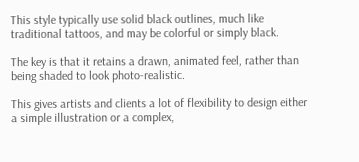This style typically use solid black outlines, much like traditional tattoos, and may be colorful or simply black.

The key is that it retains a drawn, animated feel, rather than being shaded to look photo-realistic.

This gives artists and clients a lot of flexibility to design either a simple illustration or a complex,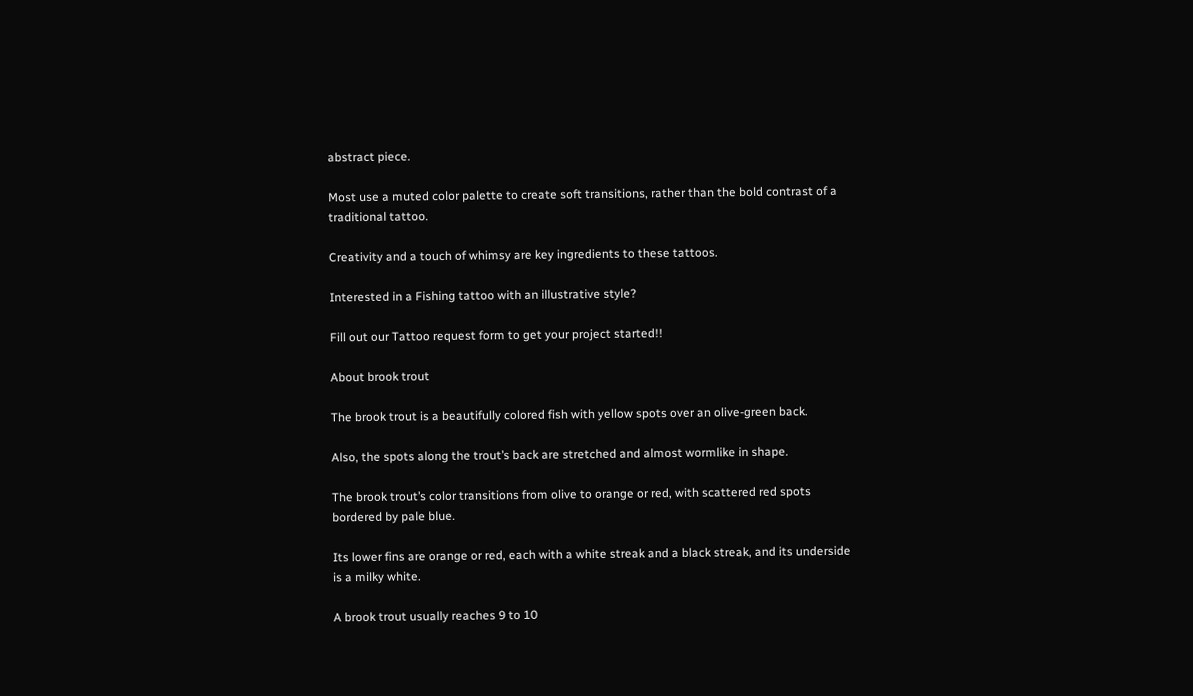abstract piece.

Most use a muted color palette to create soft transitions, rather than the bold contrast of a traditional tattoo.

Creativity and a touch of whimsy are key ingredients to these tattoos.

Interested in a Fishing tattoo with an illustrative style?

Fill out our Tattoo request form to get your project started!!

About brook trout

The brook trout is a beautifully colored fish with yellow spots over an olive-green back.

Also, the spots along the trout’s back are stretched and almost wormlike in shape.

The brook trout’s color transitions from olive to orange or red, with scattered red spots bordered by pale blue.

Its lower fins are orange or red, each with a white streak and a black streak, and its underside is a milky white.

A brook trout usually reaches 9 to 10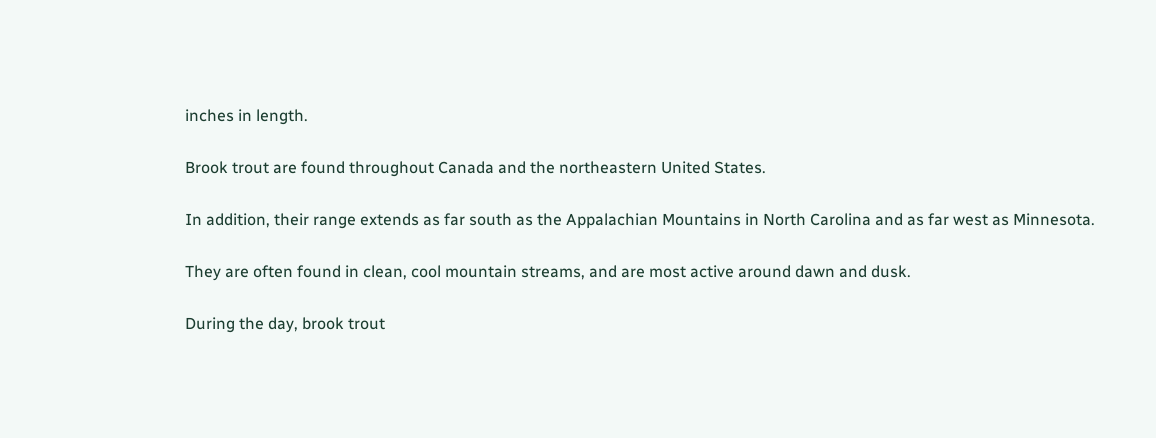inches in length.

Brook trout are found throughout Canada and the northeastern United States.

In addition, their range extends as far south as the Appalachian Mountains in North Carolina and as far west as Minnesota.

They are often found in clean, cool mountain streams, and are most active around dawn and dusk.

During the day, brook trout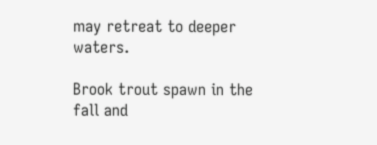may retreat to deeper waters.

Brook trout spawn in the fall and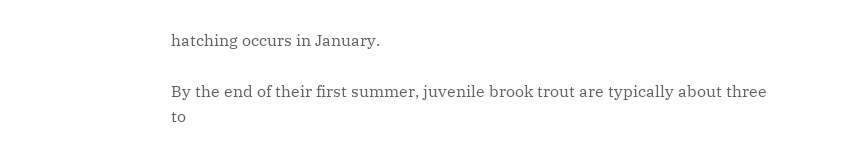hatching occurs in January.

By the end of their first summer, juvenile brook trout are typically about three to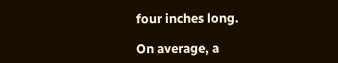four inches long.

On average, a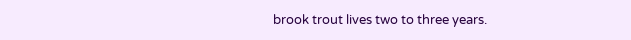brook trout lives two to three years.